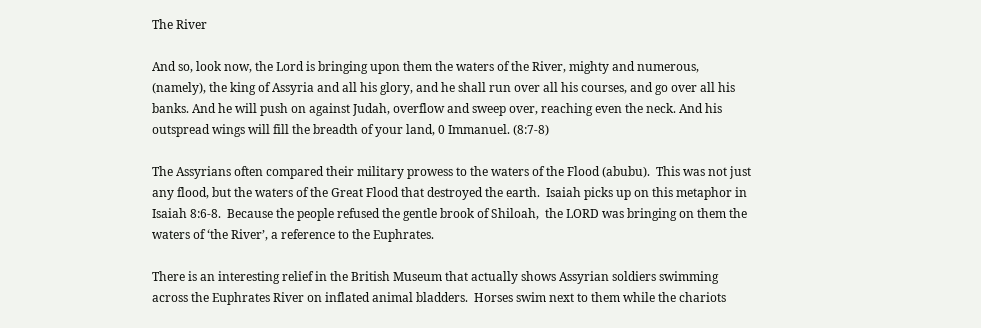The River

And so, look now, the Lord is bringing upon them the waters of the River, mighty and numerous, (namely), the king of Assyria and all his glory, and he shall run over all his courses, and go over all his banks. And he will push on against Judah, overflow and sweep over, reaching even the neck. And his outspread wings will fill the breadth of your land, 0 Immanuel. (8:7-8)

The Assyrians often compared their military prowess to the waters of the Flood (abubu).  This was not just any flood, but the waters of the Great Flood that destroyed the earth.  Isaiah picks up on this metaphor in Isaiah 8:6-8.  Because the people refused the gentle brook of Shiloah,  the LORD was bringing on them the waters of ‘the River’, a reference to the Euphrates.

There is an interesting relief in the British Museum that actually shows Assyrian soldiers swimming across the Euphrates River on inflated animal bladders.  Horses swim next to them while the chariots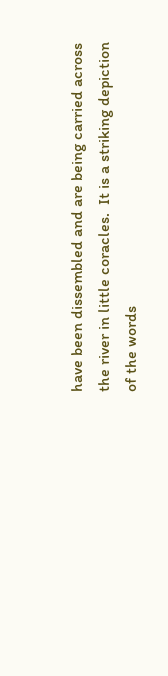have been dissembled and are being carried across the river in little coracles.  It is a striking depiction of the words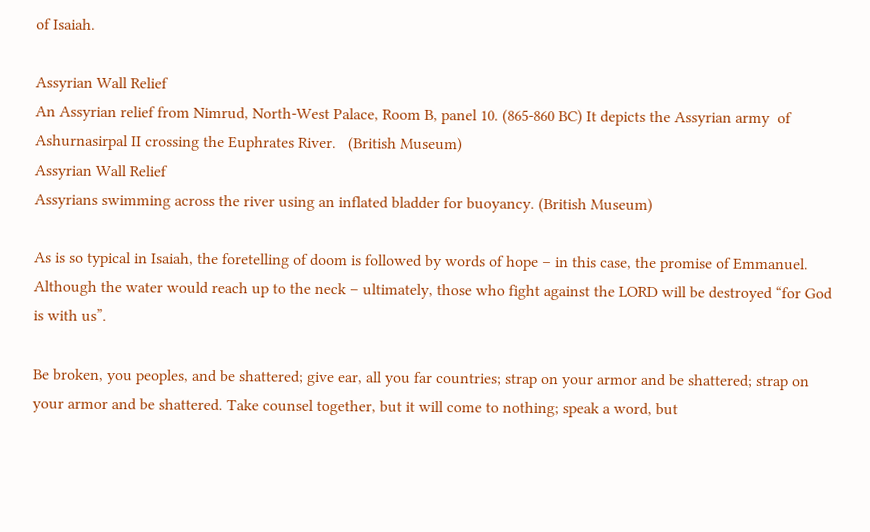of Isaiah.

Assyrian Wall Relief
An Assyrian relief from Nimrud, North-West Palace, Room B, panel 10. (865-860 BC) It depicts the Assyrian army  of Ashurnasirpal II crossing the Euphrates River.   (British Museum)
Assyrian Wall Relief
Assyrians swimming across the river using an inflated bladder for buoyancy. (British Museum)

As is so typical in Isaiah, the foretelling of doom is followed by words of hope – in this case, the promise of Emmanuel.   Although the water would reach up to the neck – ultimately, those who fight against the LORD will be destroyed “for God is with us”.

Be broken, you peoples, and be shattered; give ear, all you far countries; strap on your armor and be shattered; strap on your armor and be shattered. Take counsel together, but it will come to nothing; speak a word, but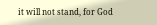it will not stand, for God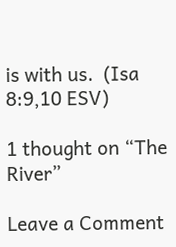is with us.  (Isa 8:9,10 ESV)

1 thought on “The River”

Leave a Comment